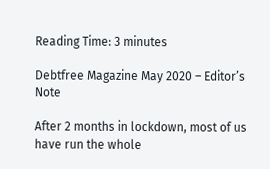Reading Time: 3 minutes

Debtfree Magazine May 2020 – Editor’s Note

After 2 months in lockdown, most of us have run the whole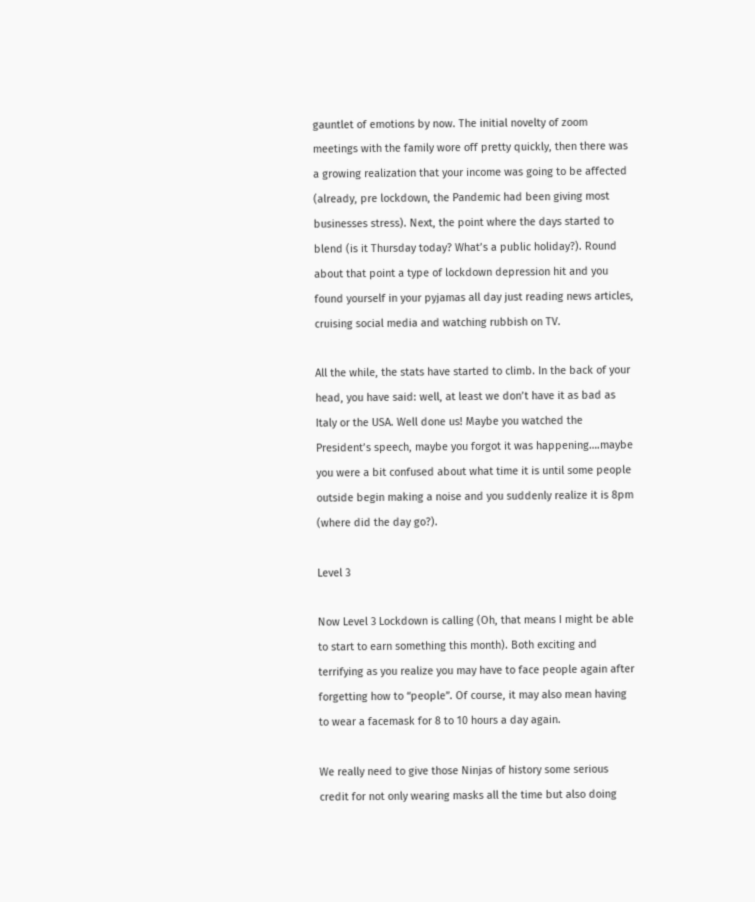gauntlet of emotions by now. The initial novelty of zoom meetings with the family wore off pretty quickly, then there was a growing realization that your income was going to be affected (already, pre lockdown, the Pandemic had been giving most businesses stress). Next, the point where the days started to blend (is it Thursday today? What’s a public holiday?). Round about that point a type of lockdown depression hit and you found yourself in your pyjamas all day just reading news articles, cruising social media and watching rubbish on TV.

All the while, the stats have started to climb. In the back of your head, you have said: well, at least we don’t have it as bad as Italy or the USA. Well done us! Maybe you watched the President’s speech, maybe you forgot it was happening….maybe you were a bit confused about what time it is until some people outside begin making a noise and you suddenly realize it is 8pm (where did the day go?).

Level 3

Now Level 3 Lockdown is calling (Oh, that means I might be able to start to earn something this month). Both exciting and terrifying as you realize you may have to face people again after forgetting how to “people”. Of course, it may also mean having to wear a facemask for 8 to 10 hours a day again.

We really need to give those Ninjas of history some serious credit for not only wearing masks all the time but also doing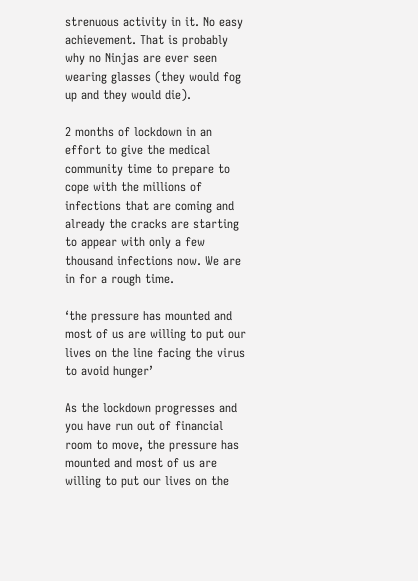strenuous activity in it. No easy achievement. That is probably why no Ninjas are ever seen wearing glasses (they would fog up and they would die).

2 months of lockdown in an effort to give the medical community time to prepare to cope with the millions of infections that are coming and already the cracks are starting to appear with only a few thousand infections now. We are in for a rough time.

‘the pressure has mounted and most of us are willing to put our lives on the line facing the virus to avoid hunger’

As the lockdown progresses and you have run out of financial room to move, the pressure has mounted and most of us are willing to put our lives on the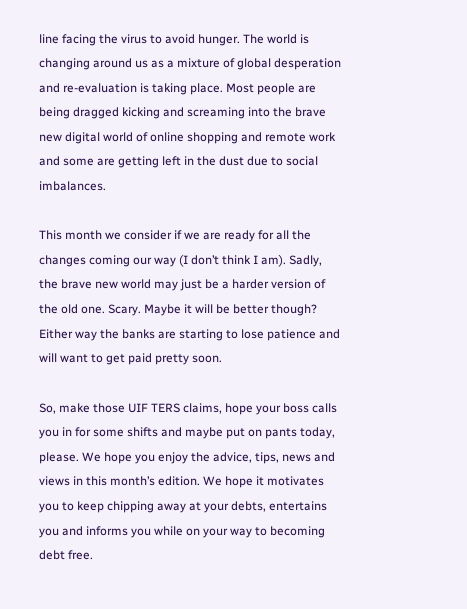line facing the virus to avoid hunger. The world is changing around us as a mixture of global desperation and re-evaluation is taking place. Most people are being dragged kicking and screaming into the brave new digital world of online shopping and remote work and some are getting left in the dust due to social imbalances.

This month we consider if we are ready for all the changes coming our way (I don’t think I am). Sadly, the brave new world may just be a harder version of the old one. Scary. Maybe it will be better though? Either way the banks are starting to lose patience and will want to get paid pretty soon.

So, make those UIF TERS claims, hope your boss calls you in for some shifts and maybe put on pants today, please. We hope you enjoy the advice, tips, news and views in this month’s edition. We hope it motivates you to keep chipping away at your debts, entertains you and informs you while on your way to becoming debt free.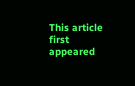This article first appeared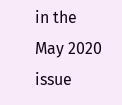in the May 2020 issue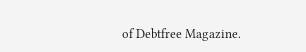of Debtfree Magazine.